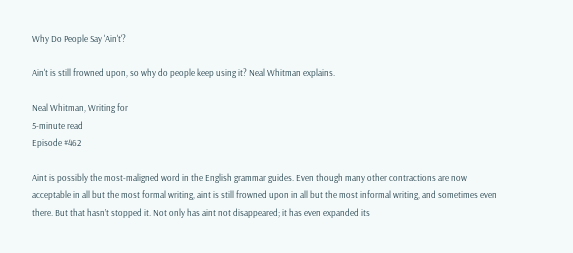Why Do People Say 'Ain't'?

Ain't is still frowned upon, so why do people keep using it? Neal Whitman explains.

Neal Whitman, Writing for
5-minute read
Episode #462

Aint is possibly the most-maligned word in the English grammar guides. Even though many other contractions are now acceptable in all but the most formal writing, aint is still frowned upon in all but the most informal writing, and sometimes even there. But that hasn’t stopped it. Not only has aint not disappeared; it has even expanded its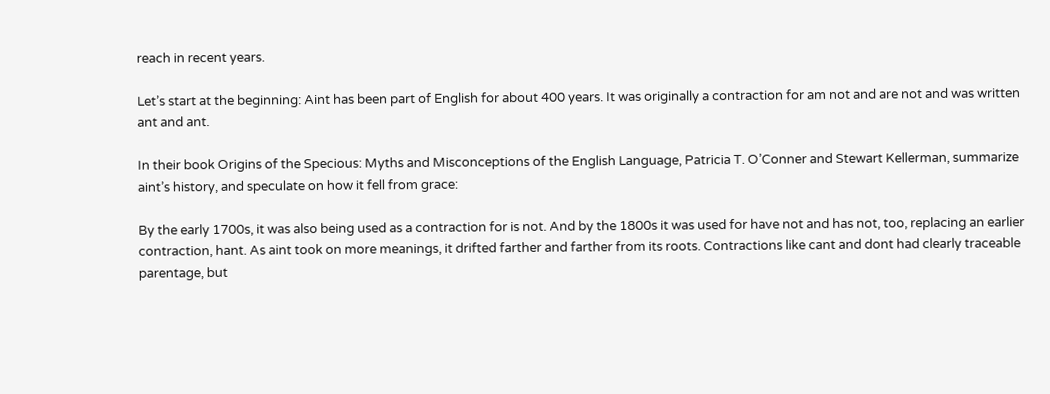reach in recent years.

Let’s start at the beginning: Aint has been part of English for about 400 years. It was originally a contraction for am not and are not and was written ant and ant.

In their book Origins of the Specious: Myths and Misconceptions of the English Language, Patricia T. O’Conner and Stewart Kellerman, summarize aint’s history, and speculate on how it fell from grace:

By the early 1700s, it was also being used as a contraction for is not. And by the 1800s it was used for have not and has not, too, replacing an earlier contraction, hant. As aint took on more meanings, it drifted farther and farther from its roots. Contractions like cant and dont had clearly traceable parentage, but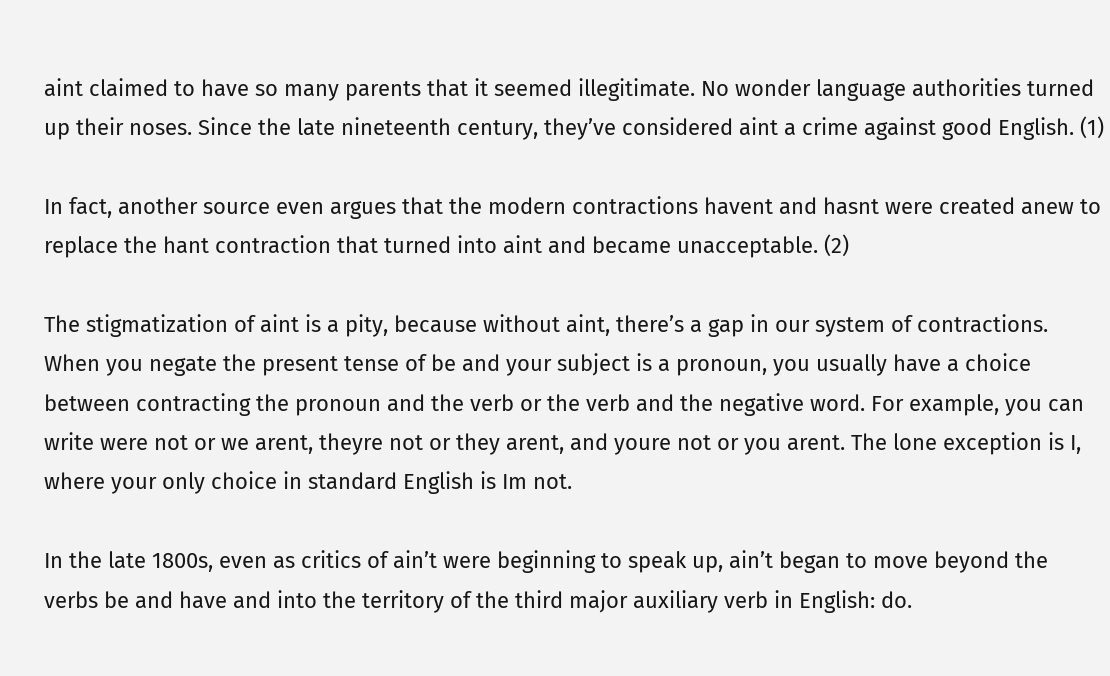aint claimed to have so many parents that it seemed illegitimate. No wonder language authorities turned up their noses. Since the late nineteenth century, they’ve considered aint a crime against good English. (1)

In fact, another source even argues that the modern contractions havent and hasnt were created anew to replace the hant contraction that turned into aint and became unacceptable. (2)

The stigmatization of aint is a pity, because without aint, there’s a gap in our system of contractions. When you negate the present tense of be and your subject is a pronoun, you usually have a choice between contracting the pronoun and the verb or the verb and the negative word. For example, you can write were not or we arent, theyre not or they arent, and youre not or you arent. The lone exception is I, where your only choice in standard English is Im not.

In the late 1800s, even as critics of ain’t were beginning to speak up, ain’t began to move beyond the verbs be and have and into the territory of the third major auxiliary verb in English: do.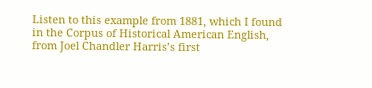Listen to this example from 1881, which I found in the Corpus of Historical American English, from Joel Chandler Harris’s first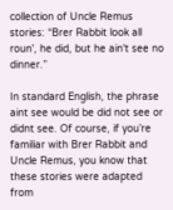collection of Uncle Remus stories: “Brer Rabbit look all roun', he did, but he ain't see no dinner.”

In standard English, the phrase aint see would be did not see or didnt see. Of course, if you’re familiar with Brer Rabbit and Uncle Remus, you know that these stories were adapted from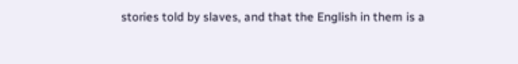stories told by slaves, and that the English in them is a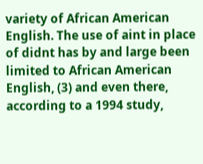variety of African American English. The use of aint in place of didnt has by and large been limited to African American English, (3) and even there, according to a 1994 study,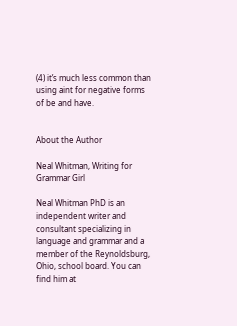(4) it’s much less common than using aint for negative forms of be and have.


About the Author

Neal Whitman, Writing for Grammar Girl

Neal Whitman PhD is an independent writer and consultant specializing in language and grammar and a member of the Reynoldsburg, Ohio, school board. You can find him at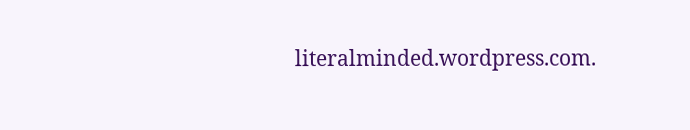literalminded.wordpress.com.